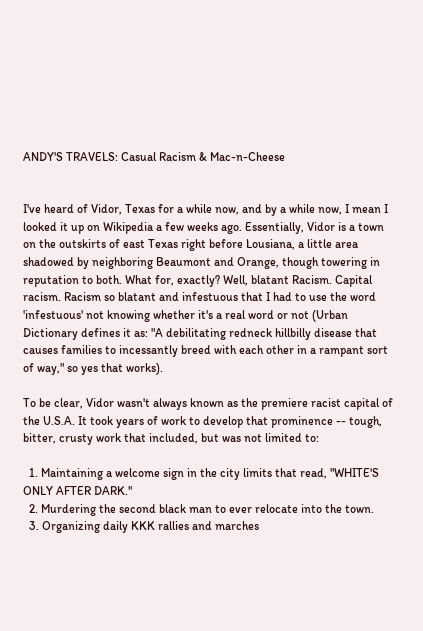ANDY'S TRAVELS: Casual Racism & Mac-n-Cheese


I've heard of Vidor, Texas for a while now, and by a while now, I mean I looked it up on Wikipedia a few weeks ago. Essentially, Vidor is a town on the outskirts of east Texas right before Lousiana, a little area shadowed by neighboring Beaumont and Orange, though towering in reputation to both. What for, exactly? Well, blatant Racism. Capital racism. Racism so blatant and infestuous that I had to use the word 'infestuous' not knowing whether it's a real word or not (Urban Dictionary defines it as: "A debilitating redneck hillbilly disease that causes families to incessantly breed with each other in a rampant sort of way," so yes that works).

To be clear, Vidor wasn't always known as the premiere racist capital of the U.S.A. It took years of work to develop that prominence -- tough, bitter, crusty work that included, but was not limited to:

  1. Maintaining a welcome sign in the city limits that read, "WHITE'S ONLY AFTER DARK."
  2. Murdering the second black man to ever relocate into the town.
  3. Organizing daily KKK rallies and marches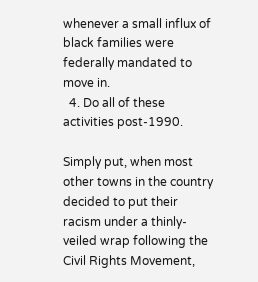whenever a small influx of black families were federally mandated to move in.
  4. Do all of these activities post-1990.

Simply put, when most other towns in the country decided to put their racism under a thinly-veiled wrap following the Civil Rights Movement,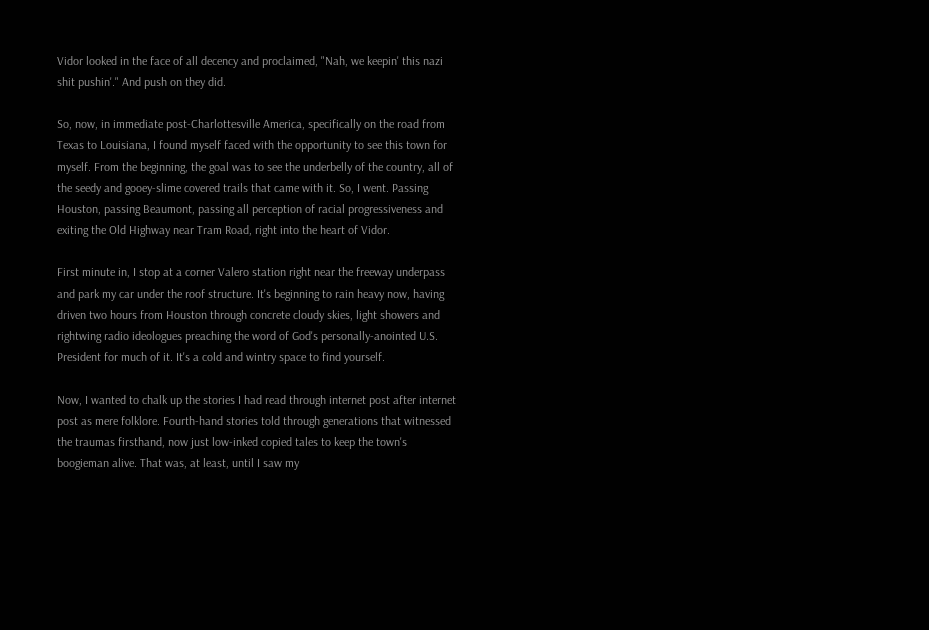Vidor looked in the face of all decency and proclaimed, "Nah, we keepin' this nazi shit pushin'." And push on they did.

So, now, in immediate post-Charlottesville America, specifically on the road from Texas to Louisiana, I found myself faced with the opportunity to see this town for myself. From the beginning, the goal was to see the underbelly of the country, all of the seedy and gooey-slime covered trails that came with it. So, I went. Passing Houston, passing Beaumont, passing all perception of racial progressiveness and exiting the Old Highway near Tram Road, right into the heart of Vidor.

First minute in, I stop at a corner Valero station right near the freeway underpass and park my car under the roof structure. It's beginning to rain heavy now, having driven two hours from Houston through concrete cloudy skies, light showers and rightwing radio ideologues preaching the word of God's personally-anointed U.S. President for much of it. It's a cold and wintry space to find yourself.

Now, I wanted to chalk up the stories I had read through internet post after internet post as mere folklore. Fourth-hand stories told through generations that witnessed the traumas firsthand, now just low-inked copied tales to keep the town's boogieman alive. That was, at least, until I saw my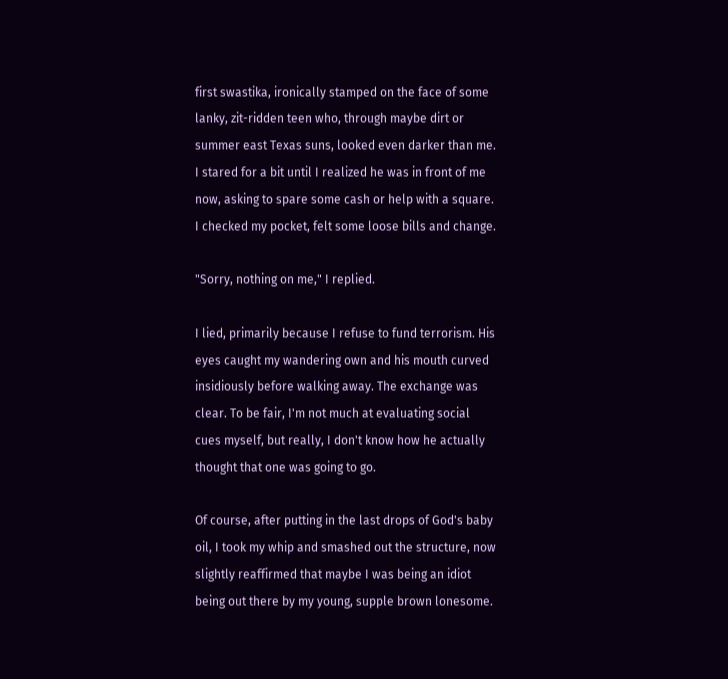first swastika, ironically stamped on the face of some lanky, zit-ridden teen who, through maybe dirt or summer east Texas suns, looked even darker than me. I stared for a bit until I realized he was in front of me now, asking to spare some cash or help with a square. I checked my pocket, felt some loose bills and change.

"Sorry, nothing on me," I replied.

I lied, primarily because I refuse to fund terrorism. His eyes caught my wandering own and his mouth curved insidiously before walking away. The exchange was clear. To be fair, I'm not much at evaluating social cues myself, but really, I don't know how he actually thought that one was going to go.

Of course, after putting in the last drops of God's baby oil, I took my whip and smashed out the structure, now slightly reaffirmed that maybe I was being an idiot being out there by my young, supple brown lonesome.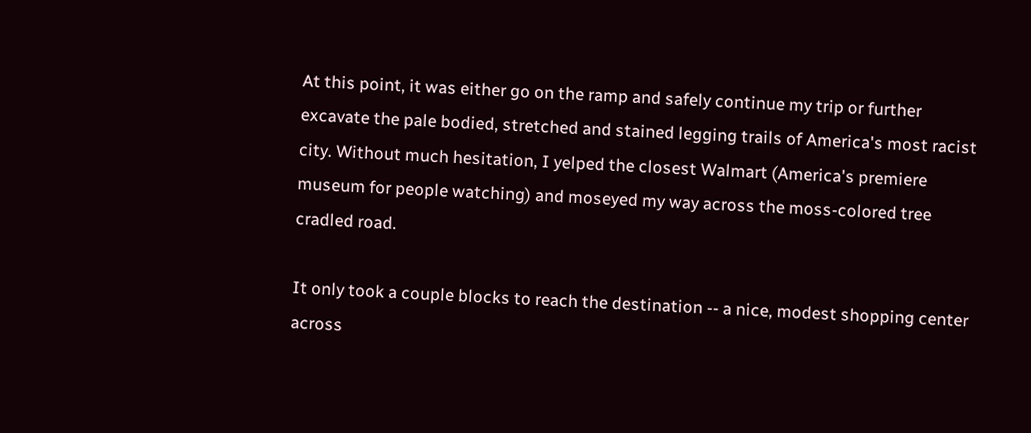At this point, it was either go on the ramp and safely continue my trip or further excavate the pale bodied, stretched and stained legging trails of America's most racist city. Without much hesitation, I yelped the closest Walmart (America's premiere museum for people watching) and moseyed my way across the moss-colored tree cradled road.

It only took a couple blocks to reach the destination -- a nice, modest shopping center across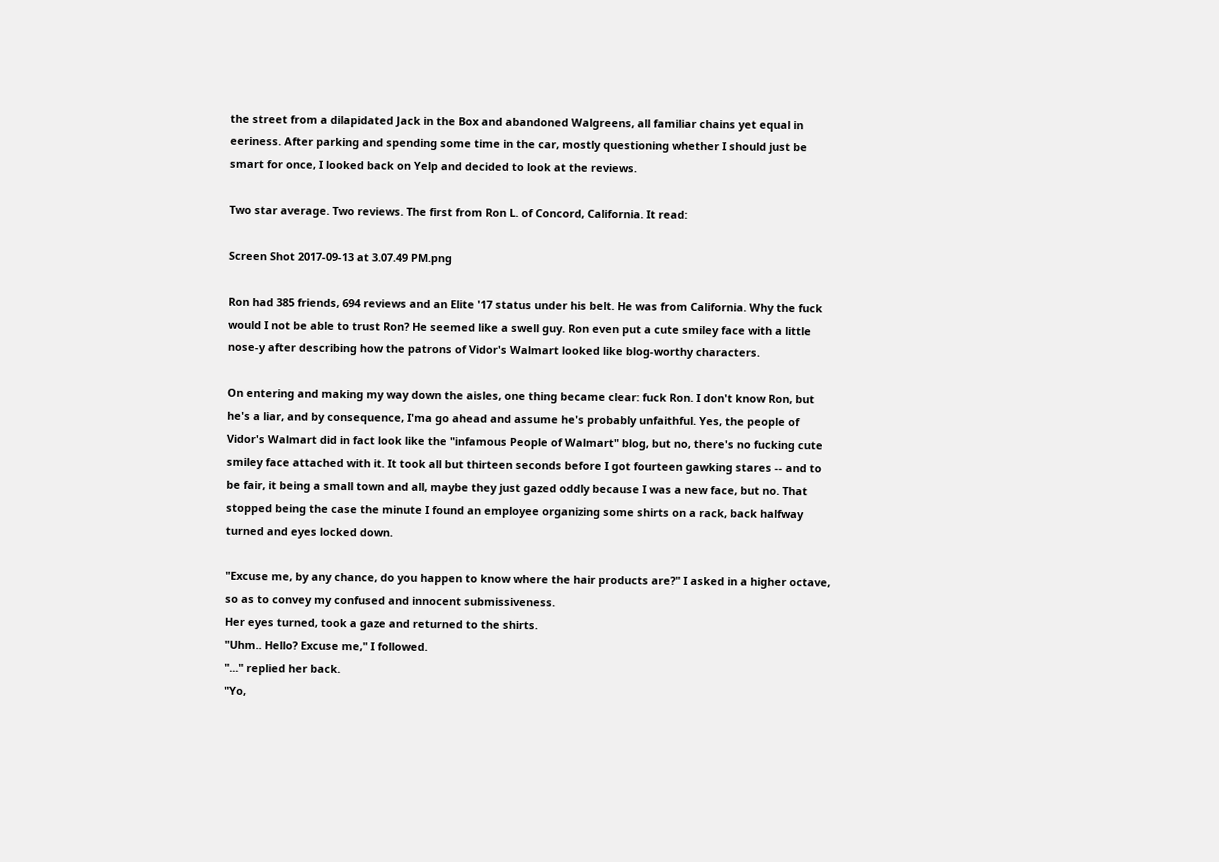the street from a dilapidated Jack in the Box and abandoned Walgreens, all familiar chains yet equal in eeriness. After parking and spending some time in the car, mostly questioning whether I should just be smart for once, I looked back on Yelp and decided to look at the reviews.

Two star average. Two reviews. The first from Ron L. of Concord, California. It read:

Screen Shot 2017-09-13 at 3.07.49 PM.png

Ron had 385 friends, 694 reviews and an Elite '17 status under his belt. He was from California. Why the fuck would I not be able to trust Ron? He seemed like a swell guy. Ron even put a cute smiley face with a little nose-y after describing how the patrons of Vidor's Walmart looked like blog-worthy characters.

On entering and making my way down the aisles, one thing became clear: fuck Ron. I don't know Ron, but he's a liar, and by consequence, I'ma go ahead and assume he's probably unfaithful. Yes, the people of Vidor's Walmart did in fact look like the "infamous People of Walmart" blog, but no, there's no fucking cute smiley face attached with it. It took all but thirteen seconds before I got fourteen gawking stares -- and to be fair, it being a small town and all, maybe they just gazed oddly because I was a new face, but no. That stopped being the case the minute I found an employee organizing some shirts on a rack, back halfway turned and eyes locked down.

"Excuse me, by any chance, do you happen to know where the hair products are?" I asked in a higher octave, so as to convey my confused and innocent submissiveness.
Her eyes turned, took a gaze and returned to the shirts.
"Uhm.. Hello? Excuse me," I followed.
"..." replied her back.
"Yo,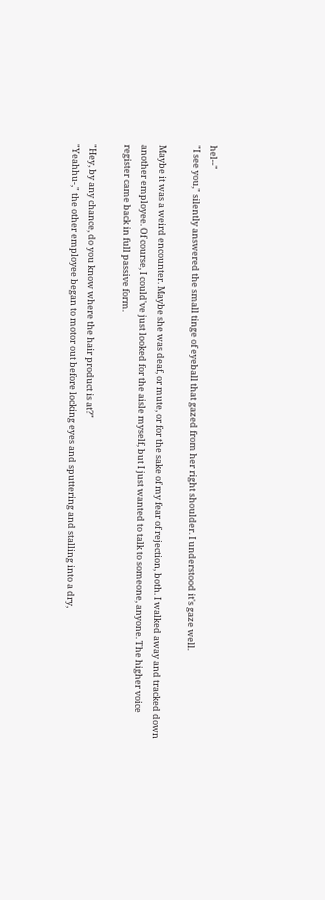hel--"
"I see you," silently answered the small tinge of eyeball that gazed from her right shoulder. I understood it's gaze well.

Maybe it was a weird encounter. Maybe she was deaf, or mute, or for the sake of my fear of rejection, both. I walked away and tracked down another employee. Of course, I could've just looked for the aisle myself, but I just wanted to talk to someone, anyone. The higher voice register came back in full passive form.

"Hey, by any chance, do you know where the hair product is at?"
"Yeahhu-," the other employee began to motor out before locking eyes and sputtering and stalling into a dry,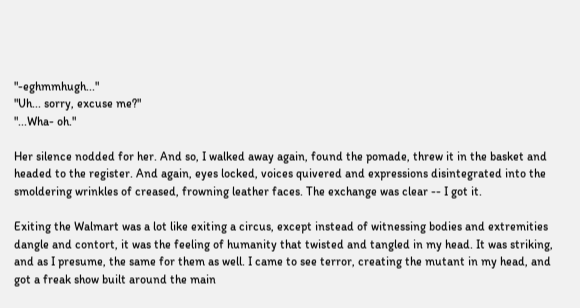"-eghmmhugh..."
"Uh... sorry, excuse me?"
"...Wha- oh."

Her silence nodded for her. And so, I walked away again, found the pomade, threw it in the basket and headed to the register. And again, eyes locked, voices quivered and expressions disintegrated into the smoldering wrinkles of creased, frowning leather faces. The exchange was clear -- I got it.

Exiting the Walmart was a lot like exiting a circus, except instead of witnessing bodies and extremities dangle and contort, it was the feeling of humanity that twisted and tangled in my head. It was striking, and as I presume, the same for them as well. I came to see terror, creating the mutant in my head, and got a freak show built around the main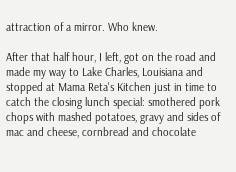attraction of a mirror. Who knew.

After that half hour, I left, got on the road and made my way to Lake Charles, Louisiana and stopped at Mama Reta's Kitchen just in time to catch the closing lunch special: smothered pork chops with mashed potatoes, gravy and sides of mac and cheese, cornbread and chocolate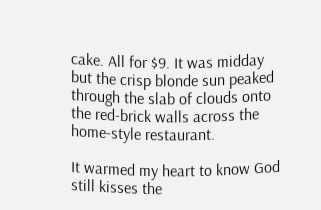cake. All for $9. It was midday but the crisp blonde sun peaked through the slab of clouds onto the red-brick walls across the home-style restaurant.

It warmed my heart to know God still kisses the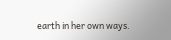earth in her own ways.